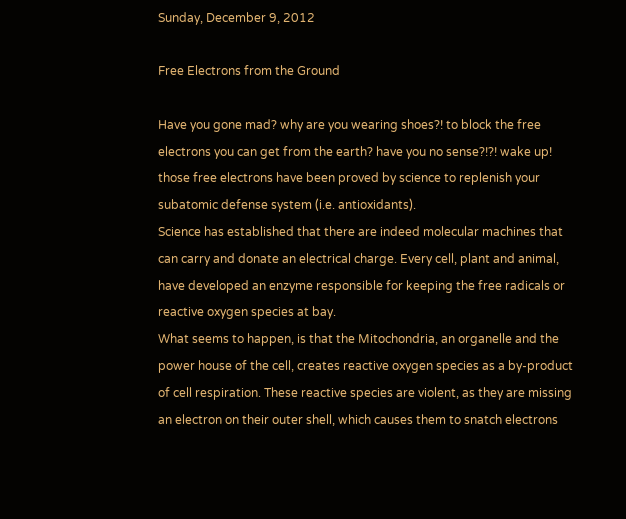Sunday, December 9, 2012

Free Electrons from the Ground

Have you gone mad? why are you wearing shoes?! to block the free electrons you can get from the earth? have you no sense?!?! wake up! those free electrons have been proved by science to replenish your subatomic defense system (i.e. antioxidants).
Science has established that there are indeed molecular machines that can carry and donate an electrical charge. Every cell, plant and animal, have developed an enzyme responsible for keeping the free radicals or reactive oxygen species at bay.
What seems to happen, is that the Mitochondria, an organelle and the power house of the cell, creates reactive oxygen species as a by-product of cell respiration. These reactive species are violent, as they are missing an electron on their outer shell, which causes them to snatch electrons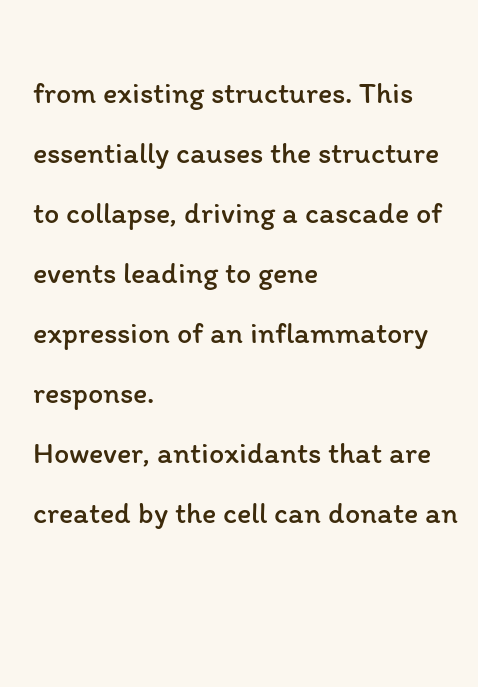from existing structures. This essentially causes the structure to collapse, driving a cascade of events leading to gene expression of an inflammatory response.
However, antioxidants that are created by the cell can donate an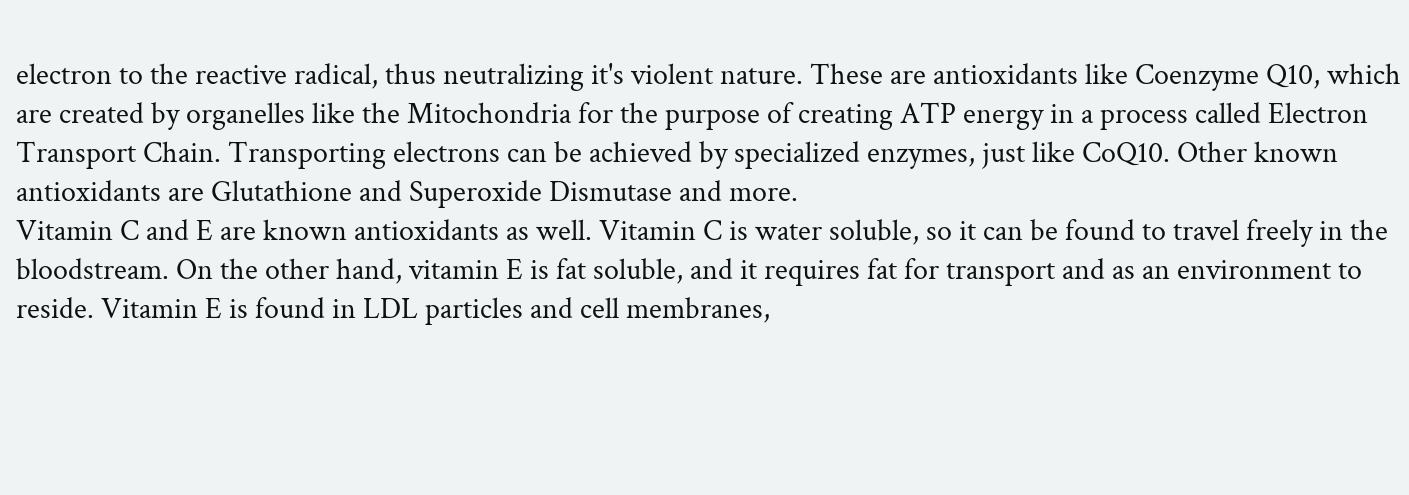electron to the reactive radical, thus neutralizing it's violent nature. These are antioxidants like Coenzyme Q10, which are created by organelles like the Mitochondria for the purpose of creating ATP energy in a process called Electron Transport Chain. Transporting electrons can be achieved by specialized enzymes, just like CoQ10. Other known antioxidants are Glutathione and Superoxide Dismutase and more.
Vitamin C and E are known antioxidants as well. Vitamin C is water soluble, so it can be found to travel freely in the bloodstream. On the other hand, vitamin E is fat soluble, and it requires fat for transport and as an environment to reside. Vitamin E is found in LDL particles and cell membranes,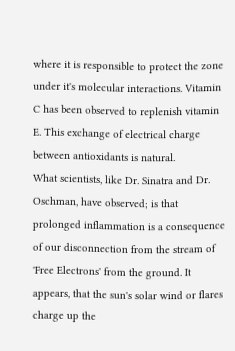where it is responsible to protect the zone under it's molecular interactions. Vitamin C has been observed to replenish vitamin E. This exchange of electrical charge between antioxidants is natural.
What scientists, like Dr. Sinatra and Dr. Oschman, have observed; is that prolonged inflammation is a consequence of our disconnection from the stream of 'Free Electrons' from the ground. It appears, that the sun's solar wind or flares charge up the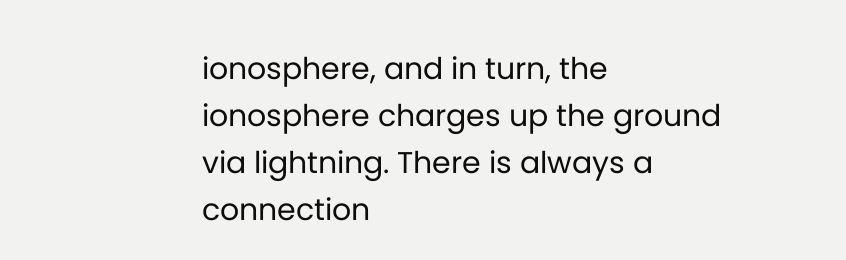ionosphere, and in turn, the ionosphere charges up the ground via lightning. There is always a connection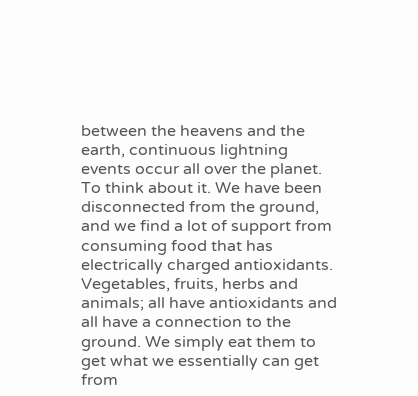between the heavens and the earth, continuous lightning events occur all over the planet.
To think about it. We have been disconnected from the ground, and we find a lot of support from consuming food that has electrically charged antioxidants. Vegetables, fruits, herbs and animals; all have antioxidants and all have a connection to the ground. We simply eat them to get what we essentially can get from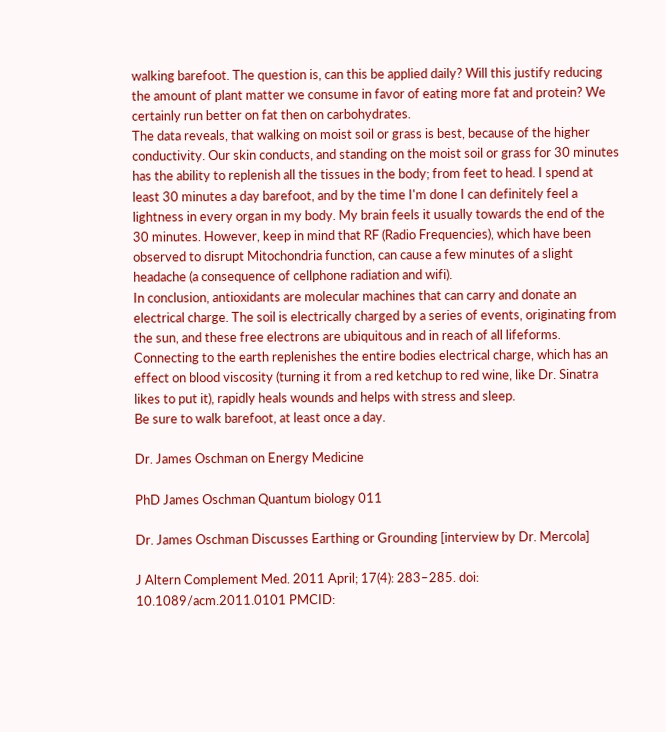walking barefoot. The question is, can this be applied daily? Will this justify reducing the amount of plant matter we consume in favor of eating more fat and protein? We certainly run better on fat then on carbohydrates.
The data reveals, that walking on moist soil or grass is best, because of the higher conductivity. Our skin conducts, and standing on the moist soil or grass for 30 minutes has the ability to replenish all the tissues in the body; from feet to head. I spend at least 30 minutes a day barefoot, and by the time I'm done I can definitely feel a lightness in every organ in my body. My brain feels it usually towards the end of the 30 minutes. However, keep in mind that RF (Radio Frequencies), which have been observed to disrupt Mitochondria function, can cause a few minutes of a slight headache (a consequence of cellphone radiation and wifi).
In conclusion, antioxidants are molecular machines that can carry and donate an electrical charge. The soil is electrically charged by a series of events, originating from the sun, and these free electrons are ubiquitous and in reach of all lifeforms. Connecting to the earth replenishes the entire bodies electrical charge, which has an effect on blood viscosity (turning it from a red ketchup to red wine, like Dr. Sinatra likes to put it), rapidly heals wounds and helps with stress and sleep.
Be sure to walk barefoot, at least once a day.

Dr. James Oschman on Energy Medicine

PhD James Oschman Quantum biology 011

Dr. James Oschman Discusses Earthing or Grounding [interview by Dr. Mercola]

J Altern Complement Med. 2011 April; 17(4): 283–285. doi: 10.1089/acm.2011.0101 PMCID: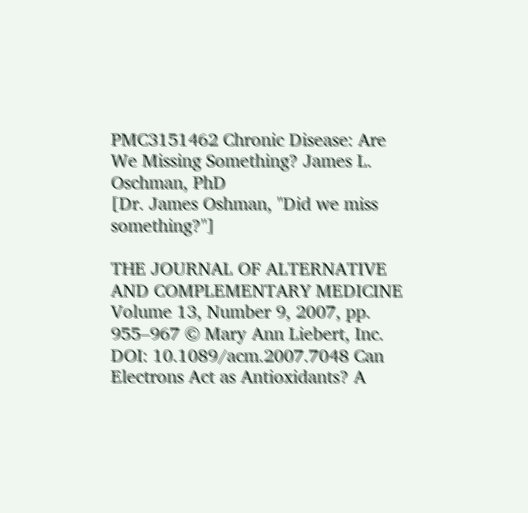PMC3151462 Chronic Disease: Are We Missing Something? James L. Oschman, PhD
[Dr. James Oshman, "Did we miss something?"]

THE JOURNAL OF ALTERNATIVE AND COMPLEMENTARY MEDICINE Volume 13, Number 9, 2007, pp. 955–967 © Mary Ann Liebert, Inc. DOI: 10.1089/acm.2007.7048 Can Electrons Act as Antioxidants? A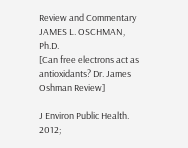Review and Commentary JAMES L. OSCHMAN, Ph.D.
[Can free electrons act as antioxidants? Dr. James Oshman Review]

J Environ Public Health. 2012;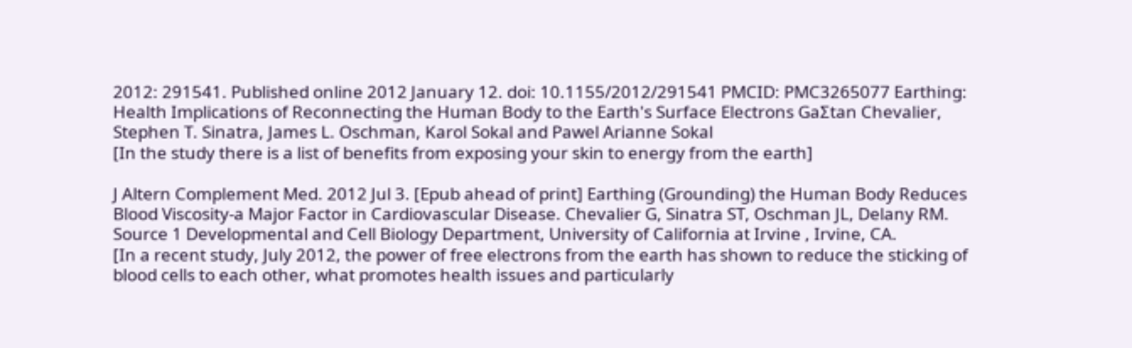2012: 291541. Published online 2012 January 12. doi: 10.1155/2012/291541 PMCID: PMC3265077 Earthing: Health Implications of Reconnecting the Human Body to the Earth's Surface Electrons GaƩtan Chevalier, Stephen T. Sinatra, James L. Oschman, Karol Sokal and Pawel Arianne Sokal
[In the study there is a list of benefits from exposing your skin to energy from the earth]

J Altern Complement Med. 2012 Jul 3. [Epub ahead of print] Earthing (Grounding) the Human Body Reduces Blood Viscosity-a Major Factor in Cardiovascular Disease. Chevalier G, Sinatra ST, Oschman JL, Delany RM. Source 1 Developmental and Cell Biology Department, University of California at Irvine , Irvine, CA.
[In a recent study, July 2012, the power of free electrons from the earth has shown to reduce the sticking of blood cells to each other, what promotes health issues and particularly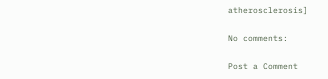atherosclerosis]

No comments:

Post a Comment